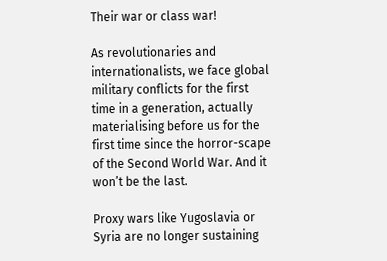Their war or class war!

As revolutionaries and internationalists, we face global military conflicts for the first time in a generation, actually materialising before us for the first time since the horror-scape of the Second World War. And it won’t be the last.

Proxy wars like Yugoslavia or Syria are no longer sustaining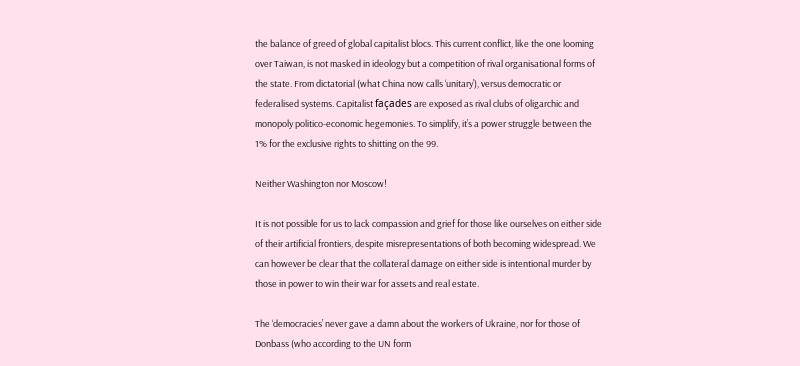the balance of greed of global capitalist blocs. This current conflict, like the one looming over Taiwan, is not masked in ideology but a competition of rival organisational forms of the state. From dictatorial (what China now calls ‘unitary’), versus democratic or federalised systems. Capitalist façades are exposed as rival clubs of oligarchic and monopoly politico-economic hegemonies. To simplify, it’s a power struggle between the 1% for the exclusive rights to shitting on the 99.

Neither Washington nor Moscow!

It is not possible for us to lack compassion and grief for those like ourselves on either side of their artificial frontiers, despite misrepresentations of both becoming widespread. We can however be clear that the collateral damage on either side is intentional murder by those in power to win their war for assets and real estate.

The ‘democracies’ never gave a damn about the workers of Ukraine, nor for those of Donbass (who according to the UN form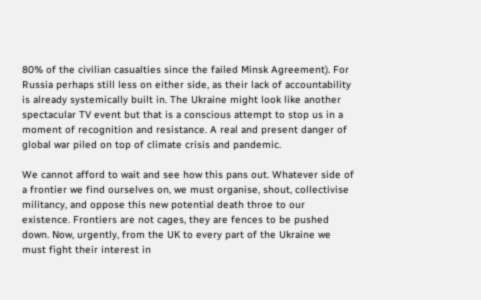80% of the civilian casualties since the failed Minsk Agreement). For Russia perhaps still less on either side, as their lack of accountability is already systemically built in. The Ukraine might look like another spectacular TV event but that is a conscious attempt to stop us in a moment of recognition and resistance. A real and present danger of global war piled on top of climate crisis and pandemic.

We cannot afford to wait and see how this pans out. Whatever side of a frontier we find ourselves on, we must organise, shout, collectivise militancy, and oppose this new potential death throe to our existence. Frontiers are not cages, they are fences to be pushed down. Now, urgently, from the UK to every part of the Ukraine we must fight their interest in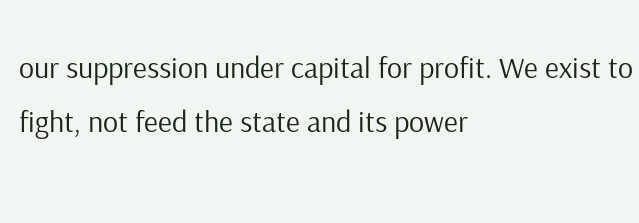our suppression under capital for profit. We exist to fight, not feed the state and its power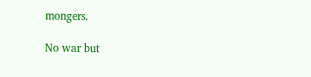mongers.

No war but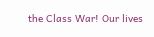the Class War! Our lives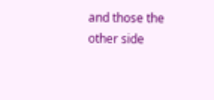and those the other side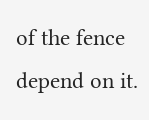of the fence depend on it.